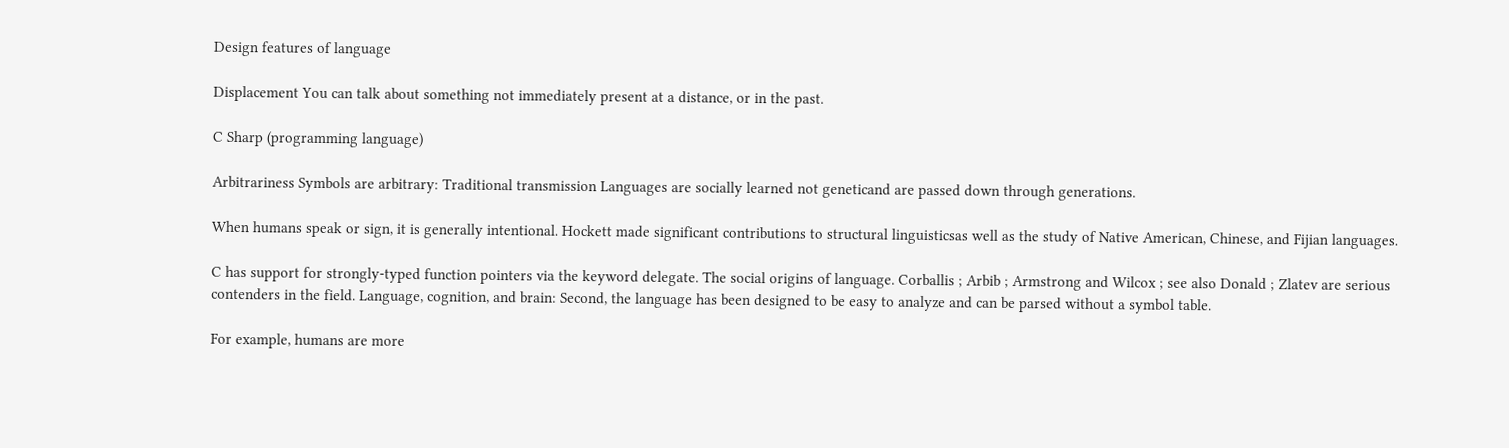Design features of language

Displacement You can talk about something not immediately present at a distance, or in the past.

C Sharp (programming language)

Arbitrariness Symbols are arbitrary: Traditional transmission Languages are socially learned not geneticand are passed down through generations.

When humans speak or sign, it is generally intentional. Hockett made significant contributions to structural linguisticsas well as the study of Native American, Chinese, and Fijian languages.

C has support for strongly-typed function pointers via the keyword delegate. The social origins of language. Corballis ; Arbib ; Armstrong and Wilcox ; see also Donald ; Zlatev are serious contenders in the field. Language, cognition, and brain: Second, the language has been designed to be easy to analyze and can be parsed without a symbol table.

For example, humans are more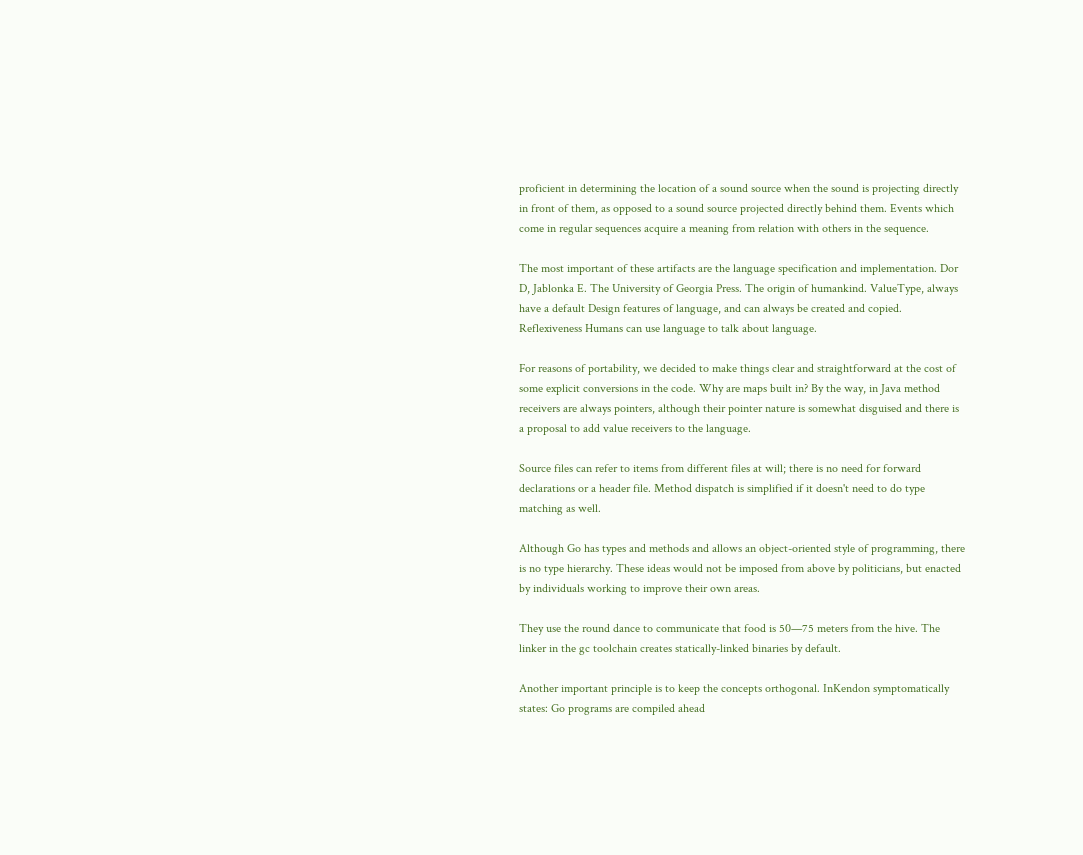proficient in determining the location of a sound source when the sound is projecting directly in front of them, as opposed to a sound source projected directly behind them. Events which come in regular sequences acquire a meaning from relation with others in the sequence.

The most important of these artifacts are the language specification and implementation. Dor D, Jablonka E. The University of Georgia Press. The origin of humankind. ValueType, always have a default Design features of language, and can always be created and copied. Reflexiveness Humans can use language to talk about language.

For reasons of portability, we decided to make things clear and straightforward at the cost of some explicit conversions in the code. Why are maps built in? By the way, in Java method receivers are always pointers, although their pointer nature is somewhat disguised and there is a proposal to add value receivers to the language.

Source files can refer to items from different files at will; there is no need for forward declarations or a header file. Method dispatch is simplified if it doesn't need to do type matching as well.

Although Go has types and methods and allows an object-oriented style of programming, there is no type hierarchy. These ideas would not be imposed from above by politicians, but enacted by individuals working to improve their own areas.

They use the round dance to communicate that food is 50—75 meters from the hive. The linker in the gc toolchain creates statically-linked binaries by default.

Another important principle is to keep the concepts orthogonal. InKendon symptomatically states: Go programs are compiled ahead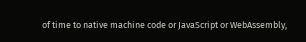of time to native machine code or JavaScript or WebAssembly,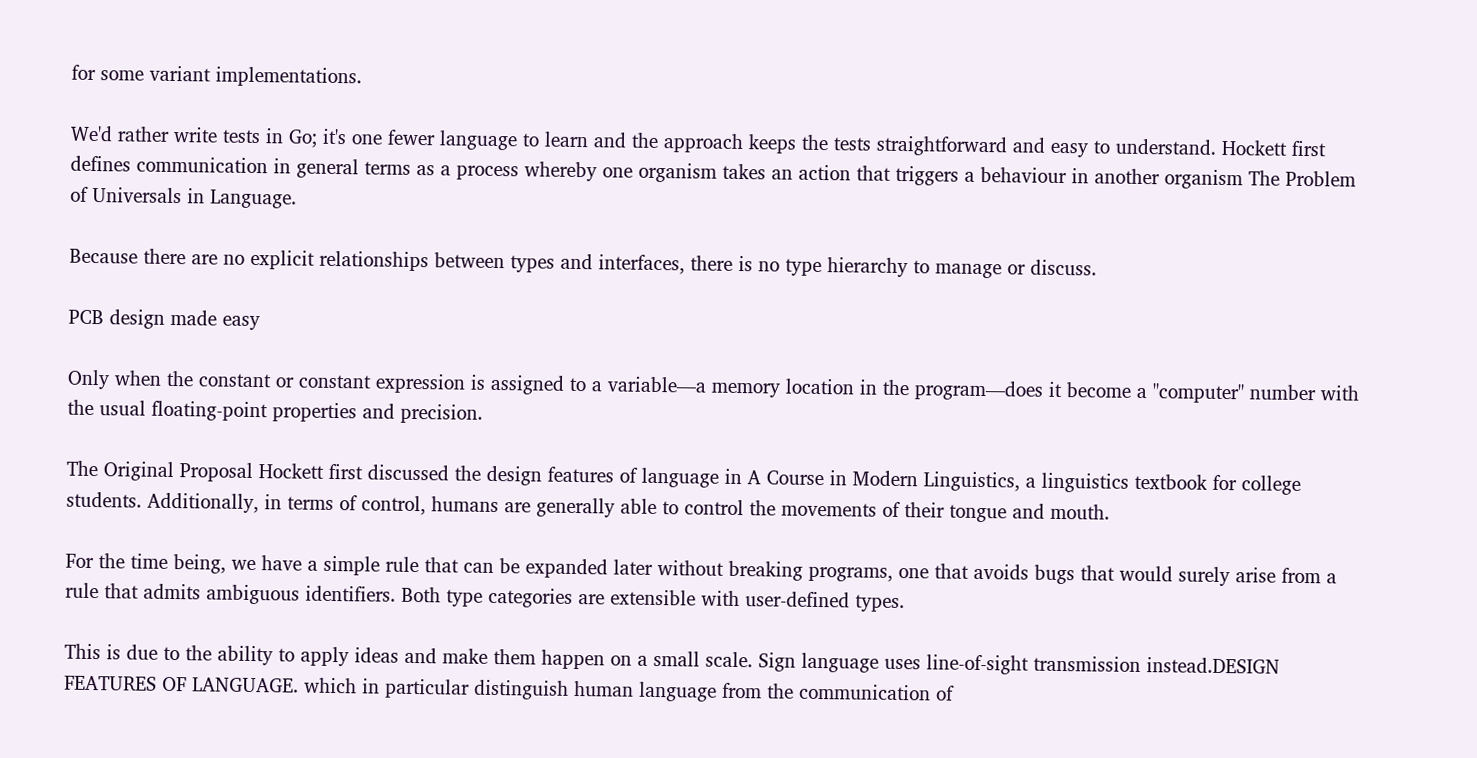for some variant implementations.

We'd rather write tests in Go; it's one fewer language to learn and the approach keeps the tests straightforward and easy to understand. Hockett first defines communication in general terms as a process whereby one organism takes an action that triggers a behaviour in another organism The Problem of Universals in Language.

Because there are no explicit relationships between types and interfaces, there is no type hierarchy to manage or discuss.

PCB design made easy

Only when the constant or constant expression is assigned to a variable—a memory location in the program—does it become a "computer" number with the usual floating-point properties and precision.

The Original Proposal Hockett first discussed the design features of language in A Course in Modern Linguistics, a linguistics textbook for college students. Additionally, in terms of control, humans are generally able to control the movements of their tongue and mouth.

For the time being, we have a simple rule that can be expanded later without breaking programs, one that avoids bugs that would surely arise from a rule that admits ambiguous identifiers. Both type categories are extensible with user-defined types.

This is due to the ability to apply ideas and make them happen on a small scale. Sign language uses line-of-sight transmission instead.DESIGN FEATURES OF LANGUAGE. which in particular distinguish human language from the communication of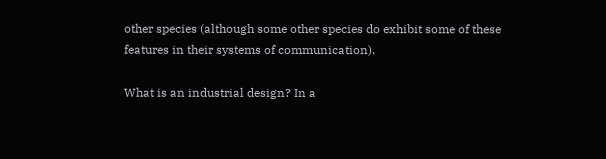other species (although some other species do exhibit some of these features in their systems of communication).

What is an industrial design? In a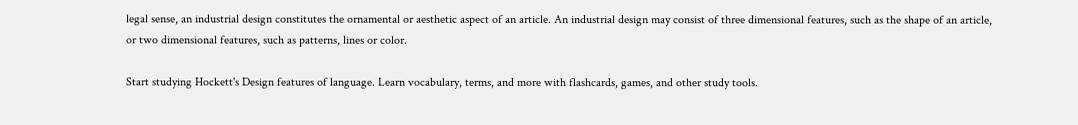legal sense, an industrial design constitutes the ornamental or aesthetic aspect of an article. An industrial design may consist of three dimensional features, such as the shape of an article, or two dimensional features, such as patterns, lines or color.

Start studying Hockett's Design features of language. Learn vocabulary, terms, and more with flashcards, games, and other study tools.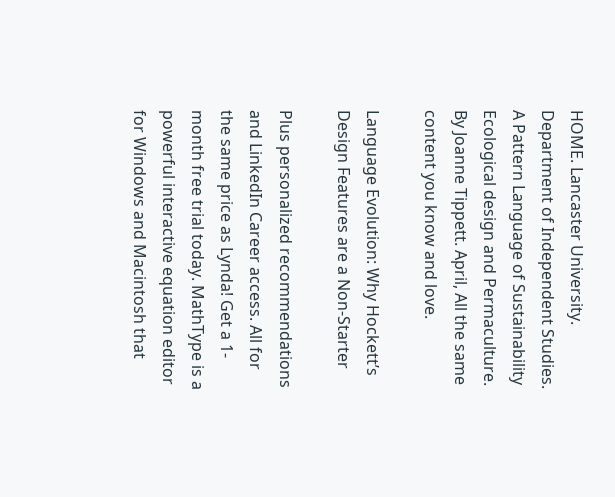HOME. Lancaster University. Department of Independent Studies. A Pattern Language of Sustainability Ecological design and Permaculture. By Joanne Tippett. April, All the same content you know and love.

Language Evolution: Why Hockett’s Design Features are a Non-Starter

Plus personalized recommendations and LinkedIn Career access. All for the same price as Lynda! Get a 1-month free trial today. MathType is a powerful interactive equation editor for Windows and Macintosh that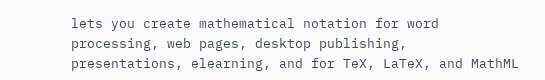lets you create mathematical notation for word processing, web pages, desktop publishing, presentations, elearning, and for TeX, LaTeX, and MathML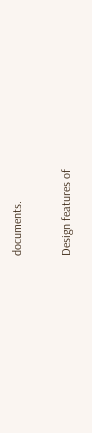documents.

Design features of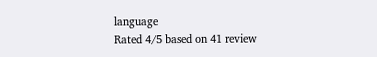language
Rated 4/5 based on 41 review